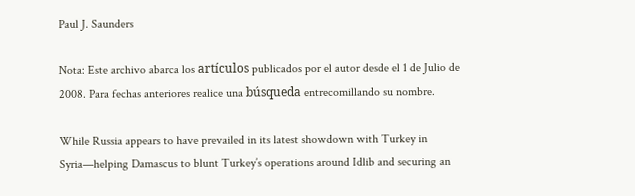Paul J. Saunders

Nota: Este archivo abarca los artículos publicados por el autor desde el 1 de Julio de 2008. Para fechas anteriores realice una búsqueda entrecomillando su nombre.

While Russia appears to have prevailed in its latest showdown with Turkey in Syria—helping Damascus to blunt Turkey’s operations around Idlib and securing an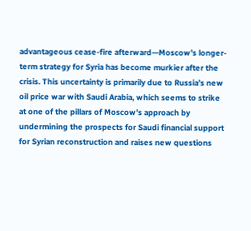advantageous cease-fire afterward—Moscow’s longer-term strategy for Syria has become murkier after the crisis. This uncertainty is primarily due to Russia’s new oil price war with Saudi Arabia, which seems to strike at one of the pillars of Moscow’s approach by undermining the prospects for Saudi financial support for Syrian reconstruction and raises new questions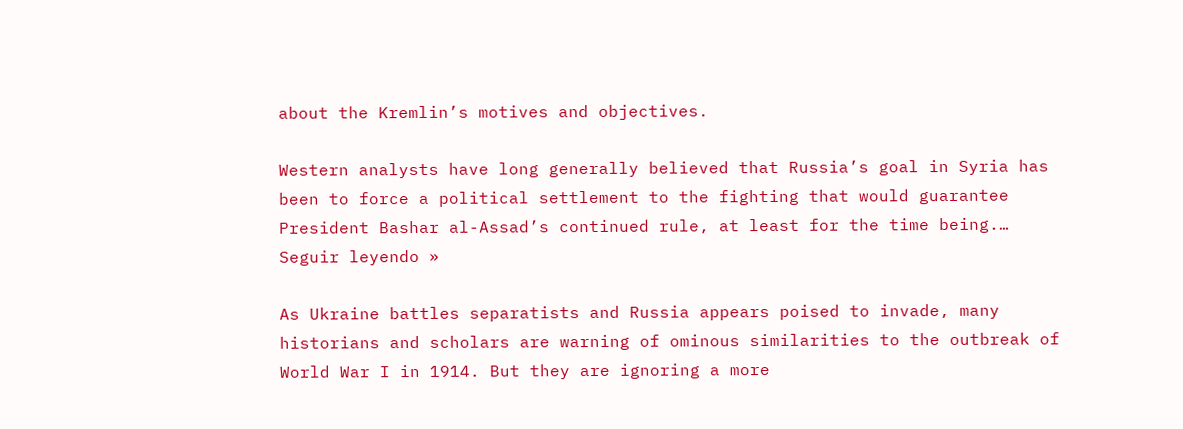about the Kremlin’s motives and objectives.

Western analysts have long generally believed that Russia’s goal in Syria has been to force a political settlement to the fighting that would guarantee President Bashar al-Assad’s continued rule, at least for the time being.…  Seguir leyendo »

As Ukraine battles separatists and Russia appears poised to invade, many historians and scholars are warning of ominous similarities to the outbreak of World War I in 1914. But they are ignoring a more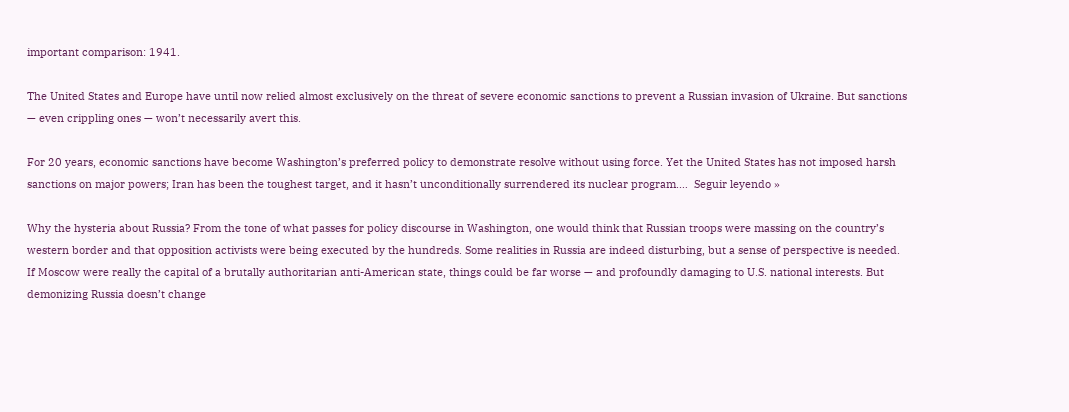important comparison: 1941.

The United States and Europe have until now relied almost exclusively on the threat of severe economic sanctions to prevent a Russian invasion of Ukraine. But sanctions — even crippling ones — won’t necessarily avert this.

For 20 years, economic sanctions have become Washington’s preferred policy to demonstrate resolve without using force. Yet the United States has not imposed harsh sanctions on major powers; Iran has been the toughest target, and it hasn’t unconditionally surrendered its nuclear program.…  Seguir leyendo »

Why the hysteria about Russia? From the tone of what passes for policy discourse in Washington, one would think that Russian troops were massing on the country’s western border and that opposition activists were being executed by the hundreds. Some realities in Russia are indeed disturbing, but a sense of perspective is needed. If Moscow were really the capital of a brutally authoritarian anti-American state, things could be far worse — and profoundly damaging to U.S. national interests. But demonizing Russia doesn’t change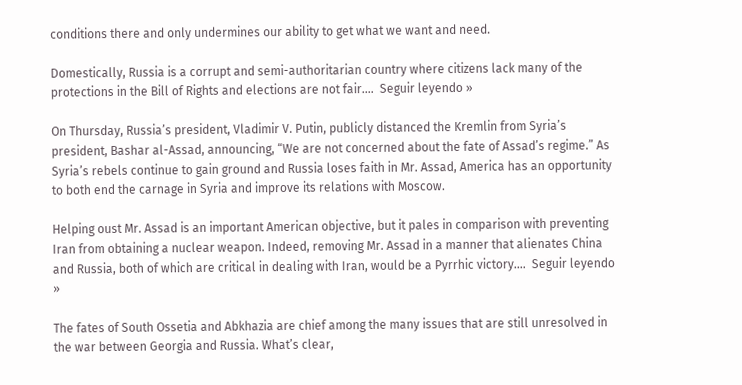conditions there and only undermines our ability to get what we want and need.

Domestically, Russia is a corrupt and semi-authoritarian country where citizens lack many of the protections in the Bill of Rights and elections are not fair.…  Seguir leyendo »

On Thursday, Russia’s president, Vladimir V. Putin, publicly distanced the Kremlin from Syria’s president, Bashar al-Assad, announcing, “We are not concerned about the fate of Assad’s regime.” As Syria’s rebels continue to gain ground and Russia loses faith in Mr. Assad, America has an opportunity to both end the carnage in Syria and improve its relations with Moscow.

Helping oust Mr. Assad is an important American objective, but it pales in comparison with preventing Iran from obtaining a nuclear weapon. Indeed, removing Mr. Assad in a manner that alienates China and Russia, both of which are critical in dealing with Iran, would be a Pyrrhic victory.…  Seguir leyendo »

The fates of South Ossetia and Abkhazia are chief among the many issues that are still unresolved in the war between Georgia and Russia. What’s clear,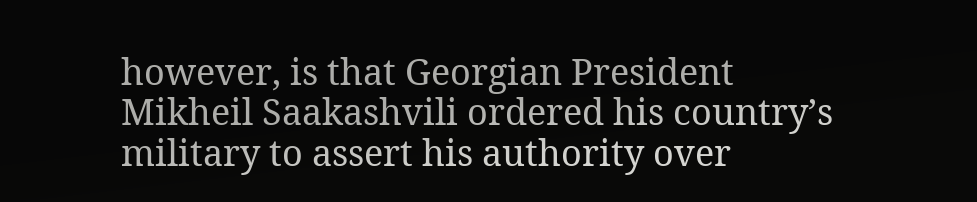however, is that Georgian President Mikheil Saakashvili ordered his country’s military to assert his authority over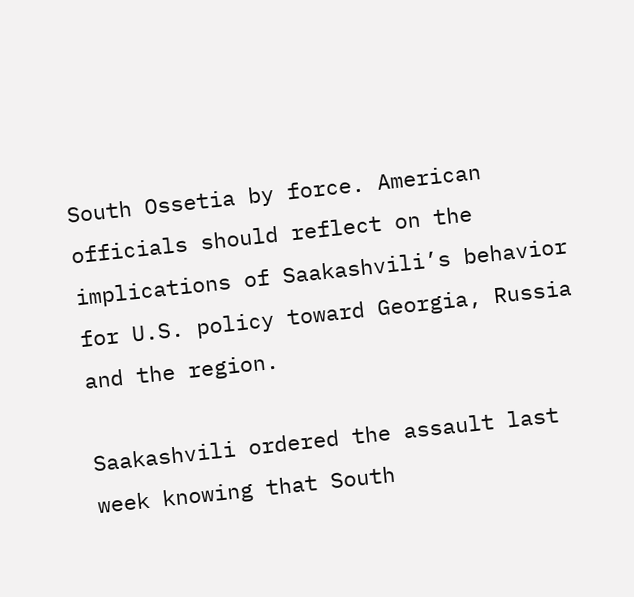South Ossetia by force. American officials should reflect on the implications of Saakashvili’s behavior for U.S. policy toward Georgia, Russia and the region.

Saakashvili ordered the assault last week knowing that South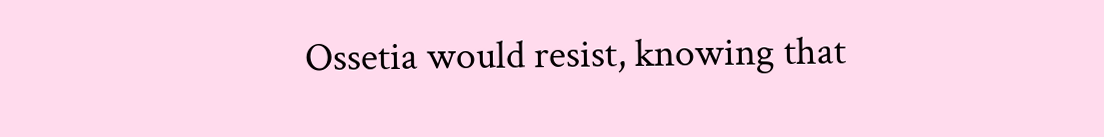Ossetia would resist, knowing that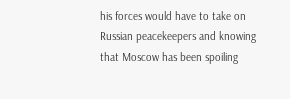his forces would have to take on Russian peacekeepers and knowing that Moscow has been spoiling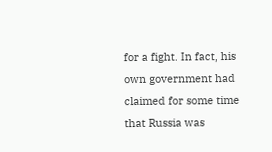for a fight. In fact, his own government had claimed for some time that Russia was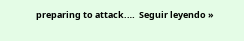preparing to attack.…  Seguir leyendo »